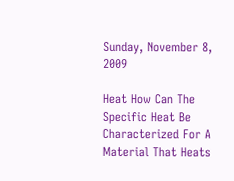Sunday, November 8, 2009

Heat How Can The Specific Heat Be Characterized For A Material That Heats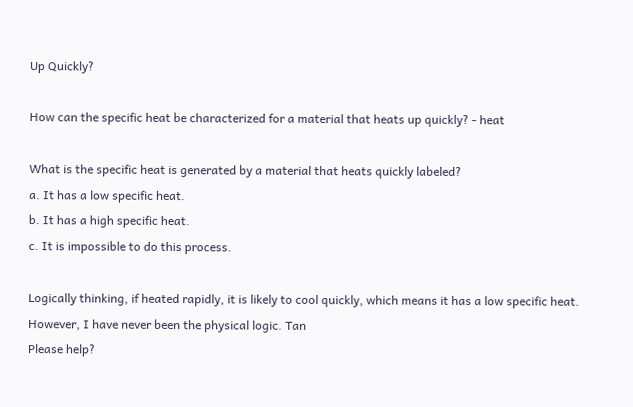Up Quickly?

How can the specific heat be characterized for a material that heats up quickly? - heat

What is the specific heat is generated by a material that heats quickly labeled?
a. It has a low specific heat.
b. It has a high specific heat.
c. It is impossible to do this process.

Logically thinking, if heated rapidly, it is likely to cool quickly, which means it has a low specific heat.
However, I have never been the physical logic. Tan
Please help?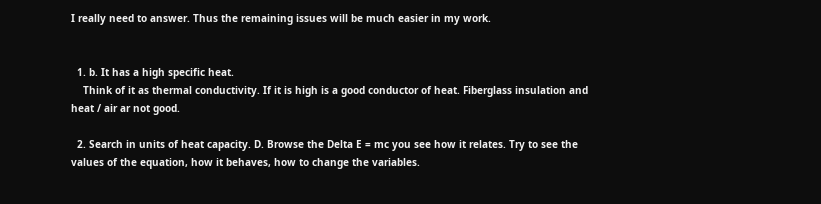I really need to answer. Thus the remaining issues will be much easier in my work.


  1. b. It has a high specific heat.
    Think of it as thermal conductivity. If it is high is a good conductor of heat. Fiberglass insulation and heat / air ar not good.

  2. Search in units of heat capacity. D. Browse the Delta E = mc you see how it relates. Try to see the values of the equation, how it behaves, how to change the variables.